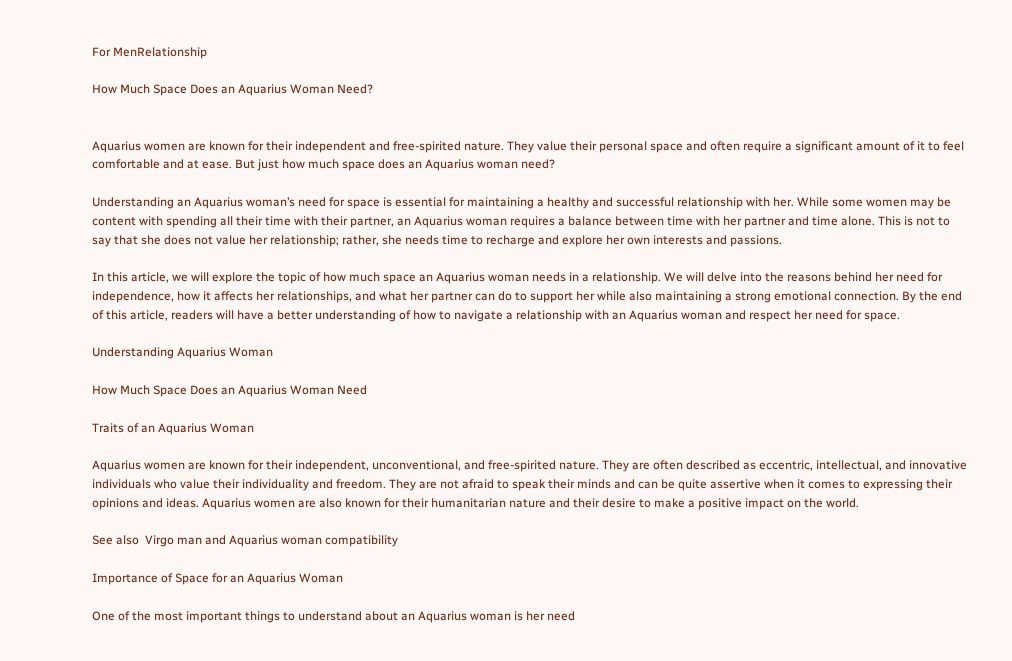For MenRelationship

How Much Space Does an Aquarius Woman Need?


Aquarius women are known for their independent and free-spirited nature. They value their personal space and often require a significant amount of it to feel comfortable and at ease. But just how much space does an Aquarius woman need?

Understanding an Aquarius woman’s need for space is essential for maintaining a healthy and successful relationship with her. While some women may be content with spending all their time with their partner, an Aquarius woman requires a balance between time with her partner and time alone. This is not to say that she does not value her relationship; rather, she needs time to recharge and explore her own interests and passions.

In this article, we will explore the topic of how much space an Aquarius woman needs in a relationship. We will delve into the reasons behind her need for independence, how it affects her relationships, and what her partner can do to support her while also maintaining a strong emotional connection. By the end of this article, readers will have a better understanding of how to navigate a relationship with an Aquarius woman and respect her need for space.

Understanding Aquarius Woman

How Much Space Does an Aquarius Woman Need

Traits of an Aquarius Woman

Aquarius women are known for their independent, unconventional, and free-spirited nature. They are often described as eccentric, intellectual, and innovative individuals who value their individuality and freedom. They are not afraid to speak their minds and can be quite assertive when it comes to expressing their opinions and ideas. Aquarius women are also known for their humanitarian nature and their desire to make a positive impact on the world.

See also  Virgo man and Aquarius woman compatibility

Importance of Space for an Aquarius Woman

One of the most important things to understand about an Aquarius woman is her need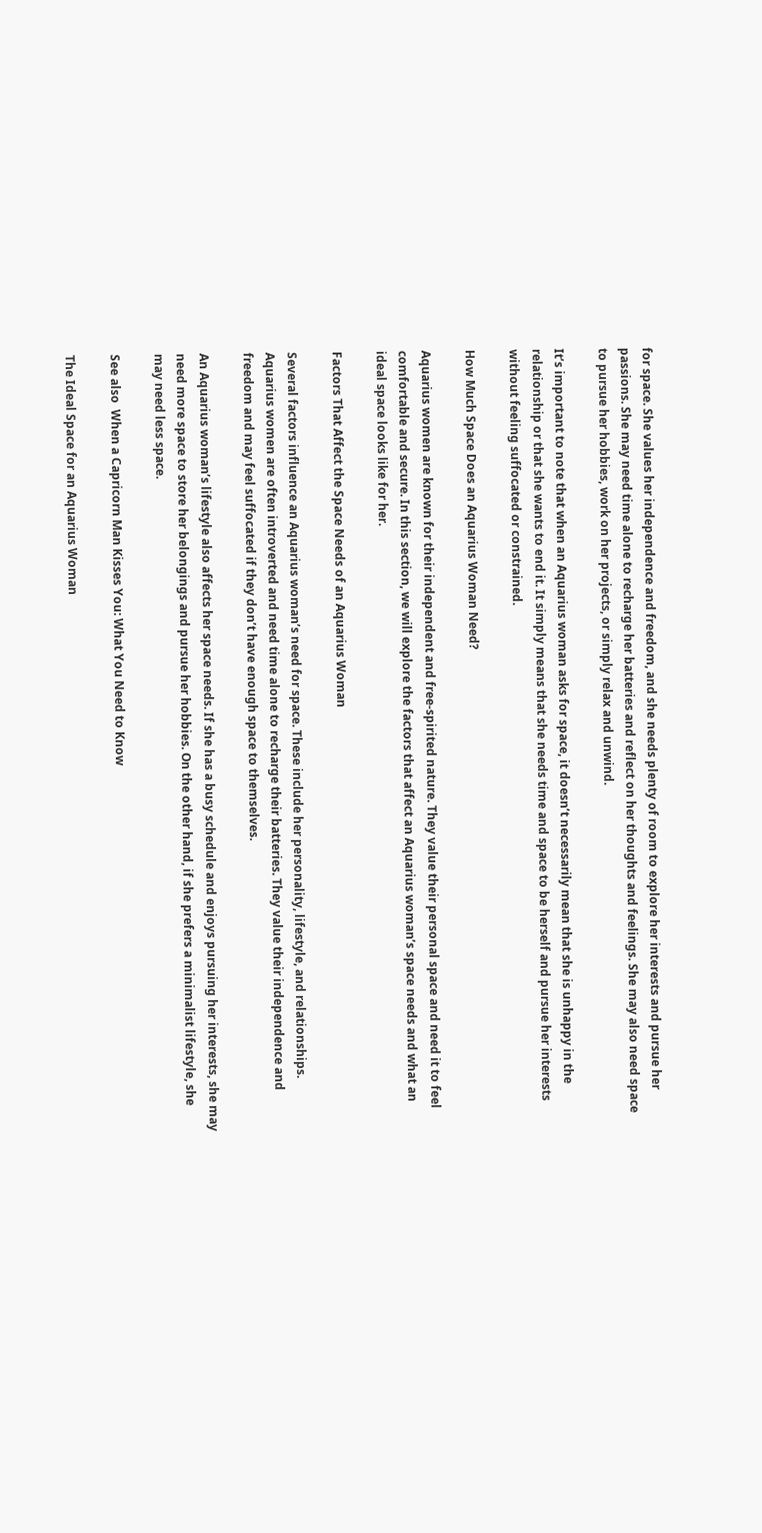for space. She values her independence and freedom, and she needs plenty of room to explore her interests and pursue her passions. She may need time alone to recharge her batteries and reflect on her thoughts and feelings. She may also need space to pursue her hobbies, work on her projects, or simply relax and unwind.

It’s important to note that when an Aquarius woman asks for space, it doesn’t necessarily mean that she is unhappy in the relationship or that she wants to end it. It simply means that she needs time and space to be herself and pursue her interests without feeling suffocated or constrained.

How Much Space Does an Aquarius Woman Need?

Aquarius women are known for their independent and free-spirited nature. They value their personal space and need it to feel comfortable and secure. In this section, we will explore the factors that affect an Aquarius woman’s space needs and what an ideal space looks like for her.

Factors That Affect the Space Needs of an Aquarius Woman

Several factors influence an Aquarius woman’s need for space. These include her personality, lifestyle, and relationships. Aquarius women are often introverted and need time alone to recharge their batteries. They value their independence and freedom and may feel suffocated if they don’t have enough space to themselves.

An Aquarius woman’s lifestyle also affects her space needs. If she has a busy schedule and enjoys pursuing her interests, she may need more space to store her belongings and pursue her hobbies. On the other hand, if she prefers a minimalist lifestyle, she may need less space.

See also  When a Capricorn Man Kisses You: What You Need to Know

The Ideal Space for an Aquarius Woman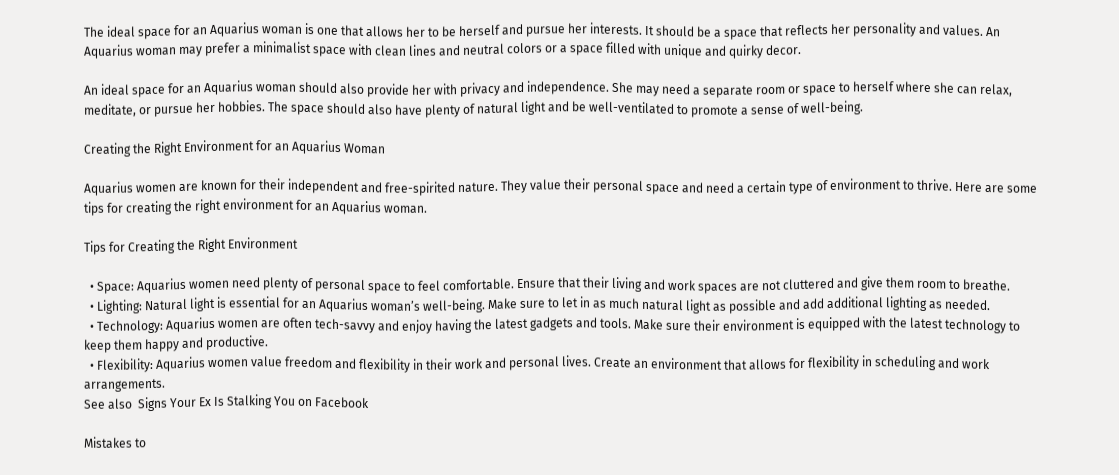The ideal space for an Aquarius woman is one that allows her to be herself and pursue her interests. It should be a space that reflects her personality and values. An Aquarius woman may prefer a minimalist space with clean lines and neutral colors or a space filled with unique and quirky decor.

An ideal space for an Aquarius woman should also provide her with privacy and independence. She may need a separate room or space to herself where she can relax, meditate, or pursue her hobbies. The space should also have plenty of natural light and be well-ventilated to promote a sense of well-being.

Creating the Right Environment for an Aquarius Woman

Aquarius women are known for their independent and free-spirited nature. They value their personal space and need a certain type of environment to thrive. Here are some tips for creating the right environment for an Aquarius woman.

Tips for Creating the Right Environment

  • Space: Aquarius women need plenty of personal space to feel comfortable. Ensure that their living and work spaces are not cluttered and give them room to breathe.
  • Lighting: Natural light is essential for an Aquarius woman’s well-being. Make sure to let in as much natural light as possible and add additional lighting as needed.
  • Technology: Aquarius women are often tech-savvy and enjoy having the latest gadgets and tools. Make sure their environment is equipped with the latest technology to keep them happy and productive.
  • Flexibility: Aquarius women value freedom and flexibility in their work and personal lives. Create an environment that allows for flexibility in scheduling and work arrangements.
See also  Signs Your Ex Is Stalking You on Facebook

Mistakes to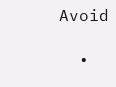Avoid

  •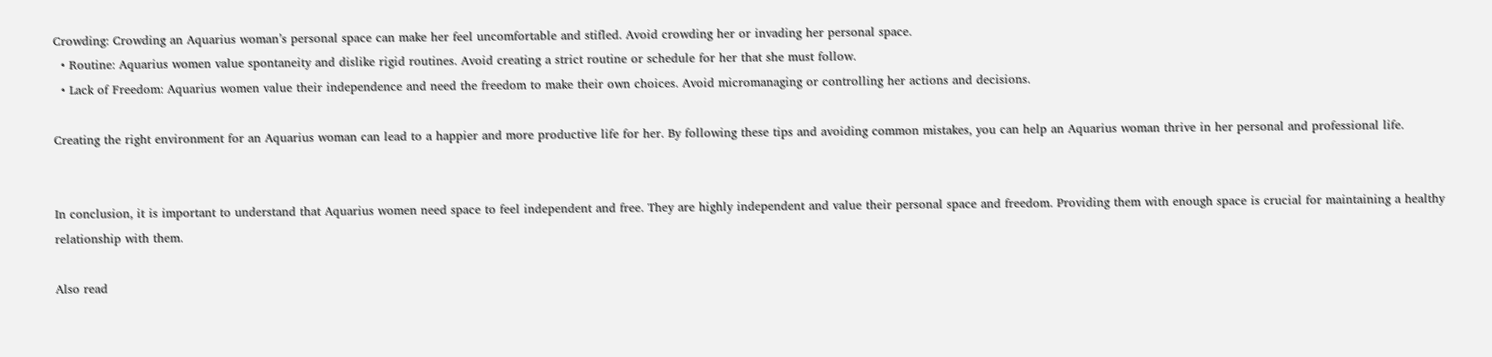Crowding: Crowding an Aquarius woman’s personal space can make her feel uncomfortable and stifled. Avoid crowding her or invading her personal space.
  • Routine: Aquarius women value spontaneity and dislike rigid routines. Avoid creating a strict routine or schedule for her that she must follow.
  • Lack of Freedom: Aquarius women value their independence and need the freedom to make their own choices. Avoid micromanaging or controlling her actions and decisions.

Creating the right environment for an Aquarius woman can lead to a happier and more productive life for her. By following these tips and avoiding common mistakes, you can help an Aquarius woman thrive in her personal and professional life.


In conclusion, it is important to understand that Aquarius women need space to feel independent and free. They are highly independent and value their personal space and freedom. Providing them with enough space is crucial for maintaining a healthy relationship with them.

Also read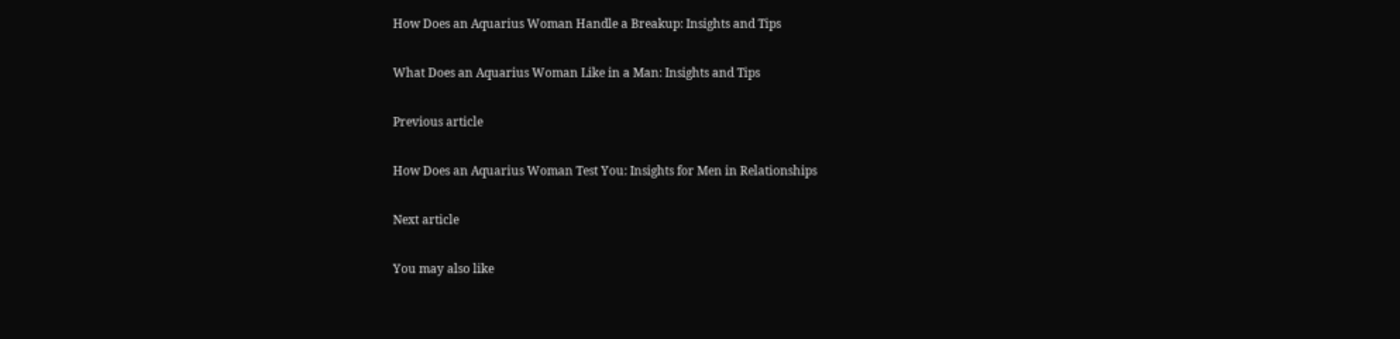How Does an Aquarius Woman Handle a Breakup: Insights and Tips

What Does an Aquarius Woman Like in a Man: Insights and Tips

Previous article

How Does an Aquarius Woman Test You: Insights for Men in Relationships

Next article

You may also like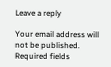Leave a reply

Your email address will not be published. Required fields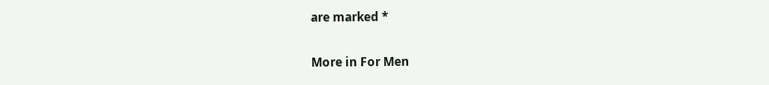are marked *

More in For Men